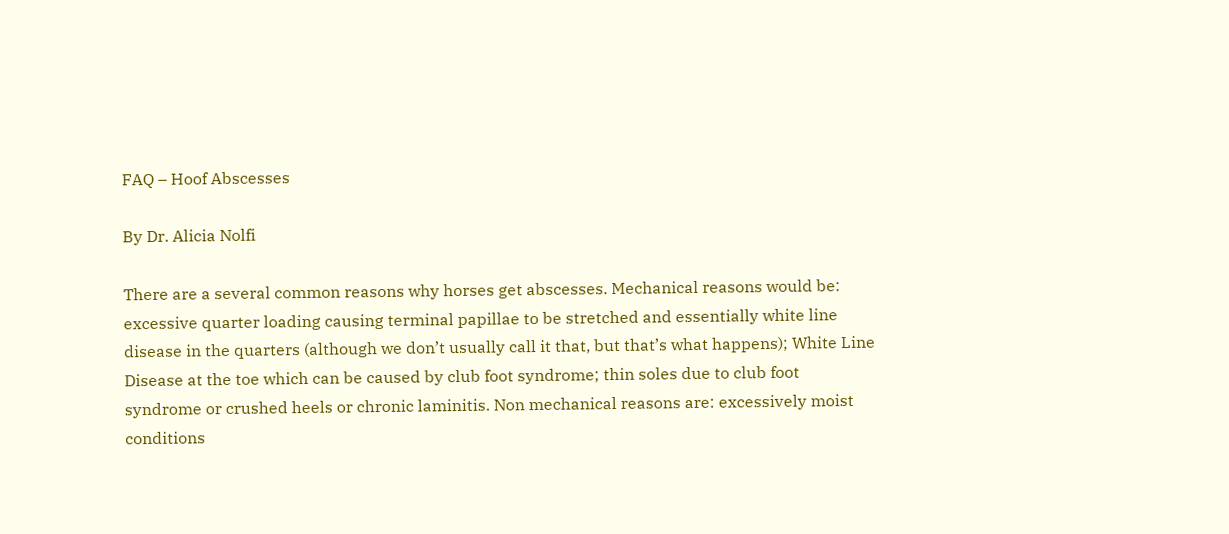FAQ – Hoof Abscesses

By Dr. Alicia Nolfi

There are a several common reasons why horses get abscesses. Mechanical reasons would be: excessive quarter loading causing terminal papillae to be stretched and essentially white line disease in the quarters (although we don’t usually call it that, but that’s what happens); White Line Disease at the toe which can be caused by club foot syndrome; thin soles due to club foot syndrome or crushed heels or chronic laminitis. Non mechanical reasons are: excessively moist conditions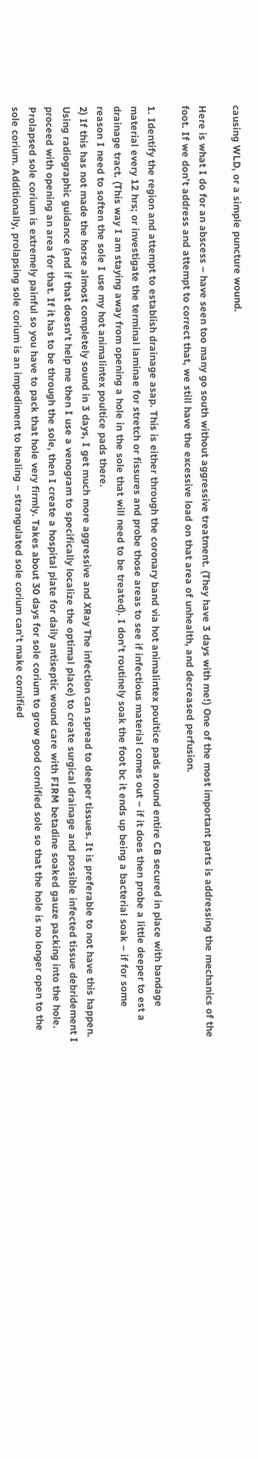causing WLD, or a simple puncture wound.

Here is what I do for an abscess – have seen too many go south without aggressive treatment. (They have 3 days with me!) One of the most important parts is addressing the mechanics of the foot. If we don’t address and attempt to correct that, we still have the excessive load on that area of unhealth, and decreased perfusion.

1. Identify the region and attempt to establish drainage asap. This is either through the coronary band via hot animalintex poultice pads around entire CB secured in place with bandage material every 12 hrs; or investigate the terminal laminae for stretch or fissures and probe those areas to see if infectious material comes out – if it does then probe a little deeper to est a drainage tract. (This way I am staying away from opening a hole in the sole that will need to be treated). I don’t routinely soak the foot bc it ends up being a bacterial soak – if for some reason I need to soften the sole I use my hot animalintex poultice pads there.
2) If this has not made the horse almost completely sound in 3 days, I get much more aggressive and XRay The infection can spread to deeper tissues. It is preferable to not have this happen. Using radiographic guidance (and if that doesn’t help me then I use a venogram to specifically localize the optimal place) to create surgical drainage and possible infected tissue debridement I proceed with opening an area for that. If it has to be through the sole, then I create a hospital plate for daily antiseptic wound care with FIRM betadine soaked gauze packing into the hole. Prolapsed sole corium is extremely painful so you have to pack that hole very firmly. Takes about 30 days for sole corium to grow good cornified sole so that the hole is no longer open to the sole corium. Additionally, prolapsing sole corium is an impediment to healing – strangulated sole corium can’t make cornified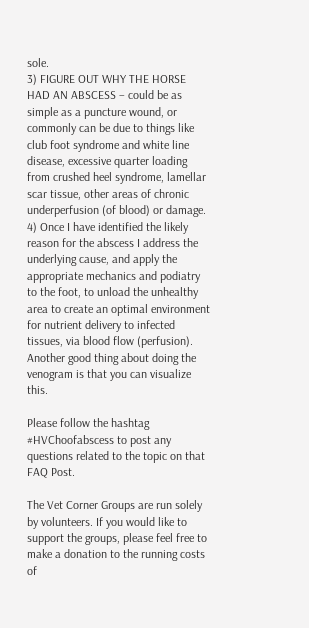sole.
3) FIGURE OUT WHY THE HORSE HAD AN ABSCESS – could be as simple as a puncture wound, or commonly can be due to things like club foot syndrome and white line disease, excessive quarter loading from crushed heel syndrome, lamellar scar tissue, other areas of chronic underperfusion (of blood) or damage.
4) Once I have identified the likely reason for the abscess I address the underlying cause, and apply the appropriate mechanics and podiatry to the foot, to unload the unhealthy area to create an optimal environment for nutrient delivery to infected tissues, via blood flow (perfusion). Another good thing about doing the venogram is that you can visualize this.

Please follow the hashtag #HVChoofabscess to post any questions related to the topic on that FAQ Post.

The Vet Corner Groups are run solely by volunteers. If you would like to support the groups, please feel free to make a donation to the running costs of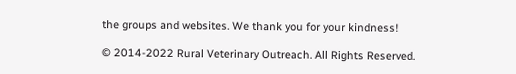the groups and websites. We thank you for your kindness!

© 2014-2022 Rural Veterinary Outreach. All Rights Reserved.